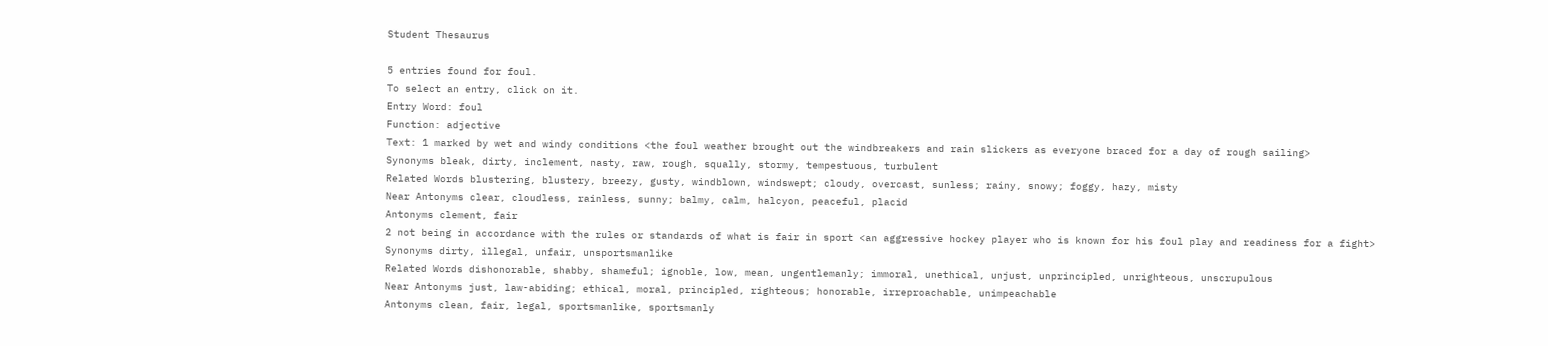Student Thesaurus

5 entries found for foul.
To select an entry, click on it.
Entry Word: foul
Function: adjective
Text: 1 marked by wet and windy conditions <the foul weather brought out the windbreakers and rain slickers as everyone braced for a day of rough sailing>
Synonyms bleak, dirty, inclement, nasty, raw, rough, squally, stormy, tempestuous, turbulent
Related Words blustering, blustery, breezy, gusty, windblown, windswept; cloudy, overcast, sunless; rainy, snowy; foggy, hazy, misty
Near Antonyms clear, cloudless, rainless, sunny; balmy, calm, halcyon, peaceful, placid
Antonyms clement, fair
2 not being in accordance with the rules or standards of what is fair in sport <an aggressive hockey player who is known for his foul play and readiness for a fight>
Synonyms dirty, illegal, unfair, unsportsmanlike
Related Words dishonorable, shabby, shameful; ignoble, low, mean, ungentlemanly; immoral, unethical, unjust, unprincipled, unrighteous, unscrupulous
Near Antonyms just, law-abiding; ethical, moral, principled, righteous; honorable, irreproachable, unimpeachable
Antonyms clean, fair, legal, sportsmanlike, sportsmanly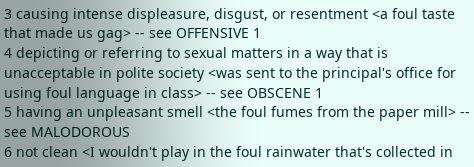3 causing intense displeasure, disgust, or resentment <a foul taste that made us gag> -- see OFFENSIVE 1
4 depicting or referring to sexual matters in a way that is unacceptable in polite society <was sent to the principal's office for using foul language in class> -- see OBSCENE 1
5 having an unpleasant smell <the foul fumes from the paper mill> -- see MALODOROUS
6 not clean <I wouldn't play in the foul rainwater that's collected in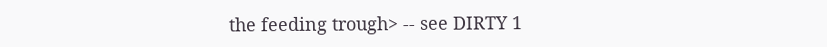the feeding trough> -- see DIRTY 1